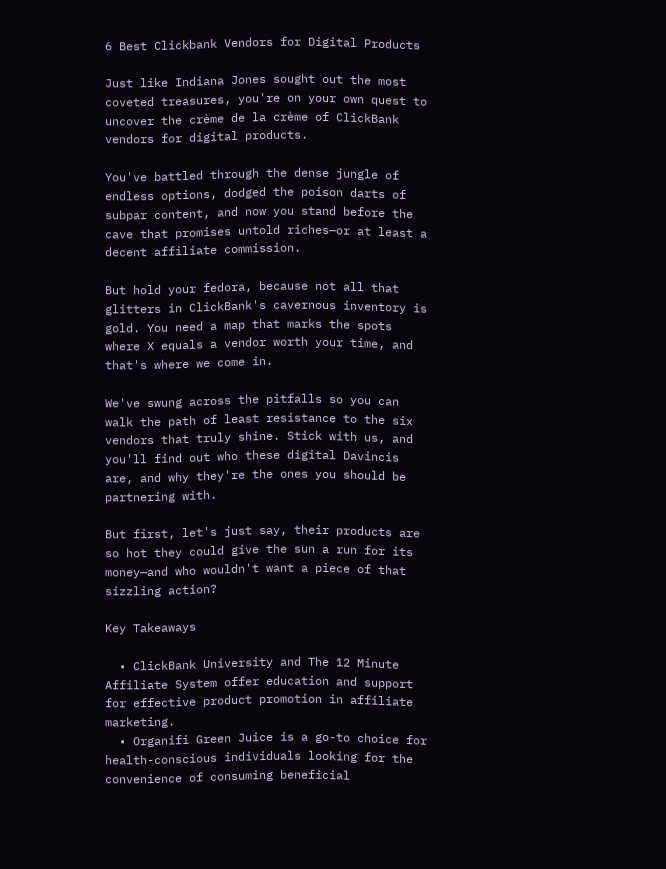6 Best Clickbank Vendors for Digital Products

Just like Indiana Jones sought out the most coveted treasures, you're on your own quest to uncover the crème de la crème of ClickBank vendors for digital products.

You've battled through the dense jungle of endless options, dodged the poison darts of subpar content, and now you stand before the cave that promises untold riches—or at least a decent affiliate commission.

But hold your fedora, because not all that glitters in ClickBank's cavernous inventory is gold. You need a map that marks the spots where X equals a vendor worth your time, and that's where we come in.

We've swung across the pitfalls so you can walk the path of least resistance to the six vendors that truly shine. Stick with us, and you'll find out who these digital Davincis are, and why they're the ones you should be partnering with.

But first, let's just say, their products are so hot they could give the sun a run for its money—and who wouldn't want a piece of that sizzling action?

Key Takeaways

  • ClickBank University and The 12 Minute Affiliate System offer education and support for effective product promotion in affiliate marketing.
  • Organifi Green Juice is a go-to choice for health-conscious individuals looking for the convenience of consuming beneficial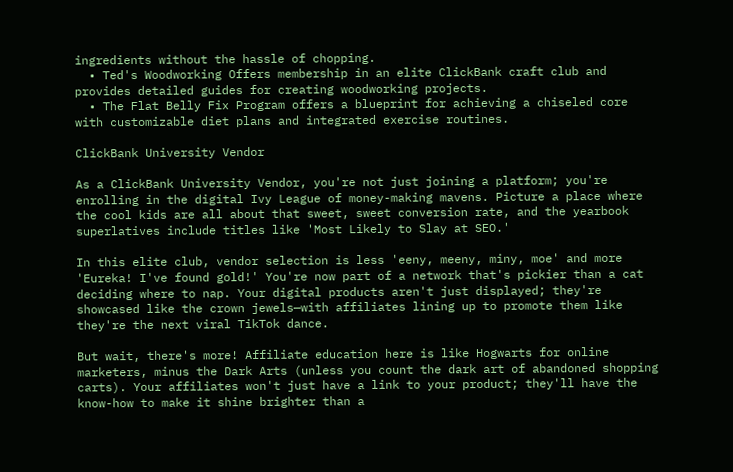ingredients without the hassle of chopping.
  • Ted's Woodworking Offers membership in an elite ClickBank craft club and provides detailed guides for creating woodworking projects.
  • The Flat Belly Fix Program offers a blueprint for achieving a chiseled core with customizable diet plans and integrated exercise routines.

ClickBank University Vendor

As a ClickBank University Vendor, you're not just joining a platform; you're enrolling in the digital Ivy League of money-making mavens. Picture a place where the cool kids are all about that sweet, sweet conversion rate, and the yearbook superlatives include titles like 'Most Likely to Slay at SEO.'

In this elite club, vendor selection is less 'eeny, meeny, miny, moe' and more 'Eureka! I've found gold!' You're now part of a network that's pickier than a cat deciding where to nap. Your digital products aren't just displayed; they're showcased like the crown jewels—with affiliates lining up to promote them like they're the next viral TikTok dance.

But wait, there's more! Affiliate education here is like Hogwarts for online marketers, minus the Dark Arts (unless you count the dark art of abandoned shopping carts). Your affiliates won't just have a link to your product; they'll have the know-how to make it shine brighter than a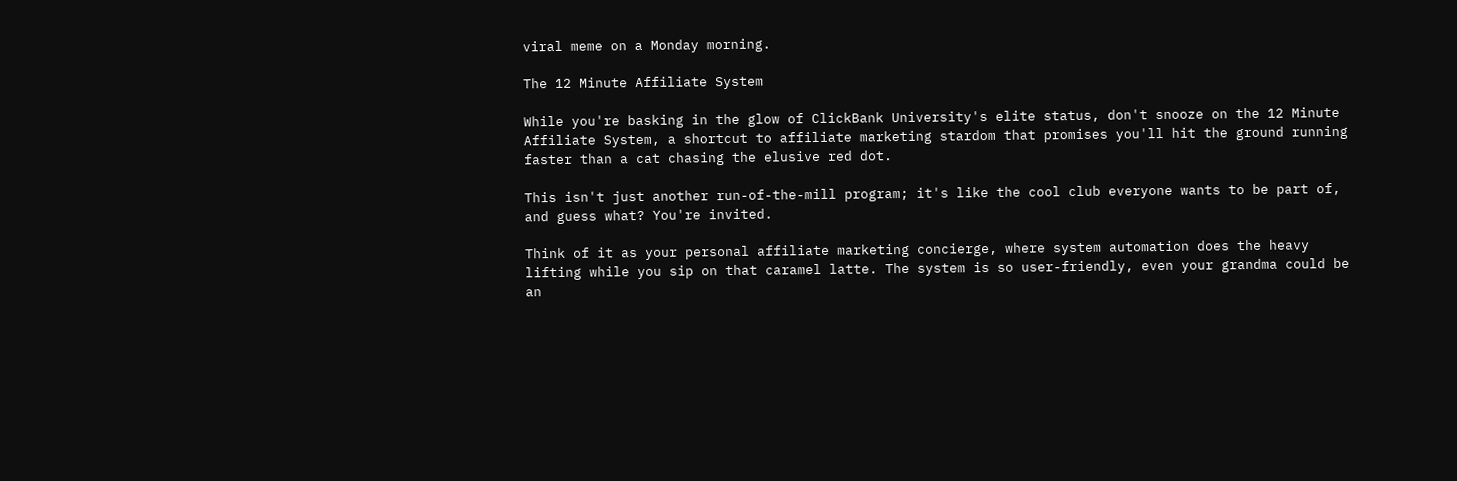viral meme on a Monday morning.

The 12 Minute Affiliate System

While you're basking in the glow of ClickBank University's elite status, don't snooze on the 12 Minute Affiliate System, a shortcut to affiliate marketing stardom that promises you'll hit the ground running faster than a cat chasing the elusive red dot.

This isn't just another run-of-the-mill program; it's like the cool club everyone wants to be part of, and guess what? You're invited.

Think of it as your personal affiliate marketing concierge, where system automation does the heavy lifting while you sip on that caramel latte. The system is so user-friendly, even your grandma could be an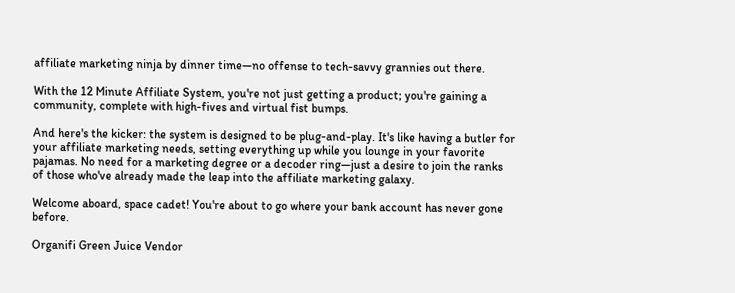affiliate marketing ninja by dinner time—no offense to tech-savvy grannies out there.

With the 12 Minute Affiliate System, you're not just getting a product; you're gaining a community, complete with high-fives and virtual fist bumps.

And here's the kicker: the system is designed to be plug-and-play. It's like having a butler for your affiliate marketing needs, setting everything up while you lounge in your favorite pajamas. No need for a marketing degree or a decoder ring—just a desire to join the ranks of those who've already made the leap into the affiliate marketing galaxy.

Welcome aboard, space cadet! You're about to go where your bank account has never gone before.

Organifi Green Juice Vendor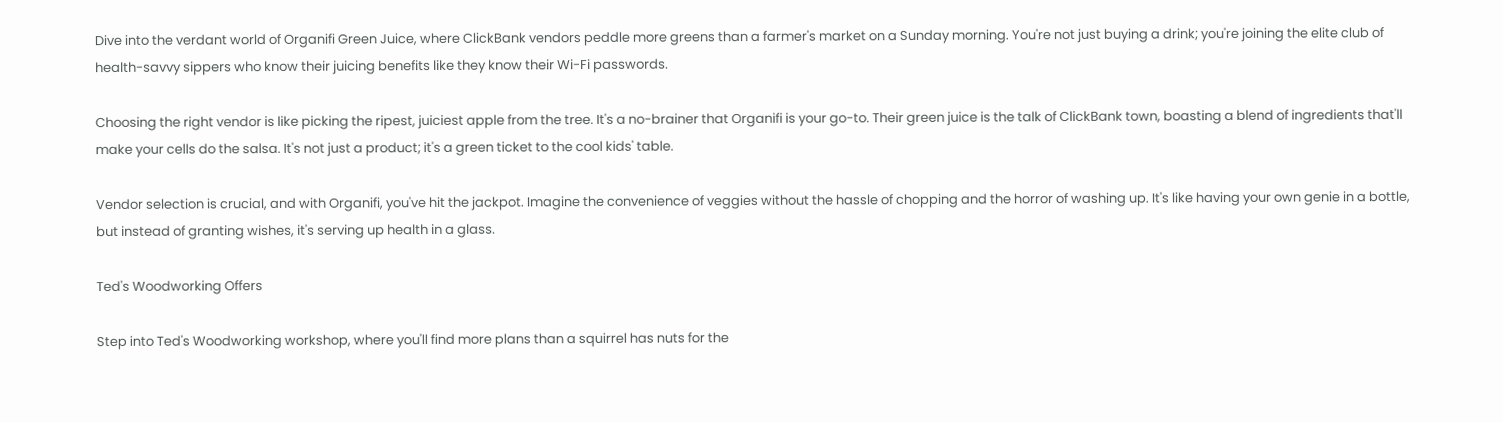Dive into the verdant world of Organifi Green Juice, where ClickBank vendors peddle more greens than a farmer's market on a Sunday morning. You're not just buying a drink; you're joining the elite club of health-savvy sippers who know their juicing benefits like they know their Wi-Fi passwords.

Choosing the right vendor is like picking the ripest, juiciest apple from the tree. It's a no-brainer that Organifi is your go-to. Their green juice is the talk of ClickBank town, boasting a blend of ingredients that'll make your cells do the salsa. It's not just a product; it's a green ticket to the cool kids' table.

Vendor selection is crucial, and with Organifi, you've hit the jackpot. Imagine the convenience of veggies without the hassle of chopping and the horror of washing up. It's like having your own genie in a bottle, but instead of granting wishes, it's serving up health in a glass.

Ted's Woodworking Offers

Step into Ted's Woodworking workshop, where you'll find more plans than a squirrel has nuts for the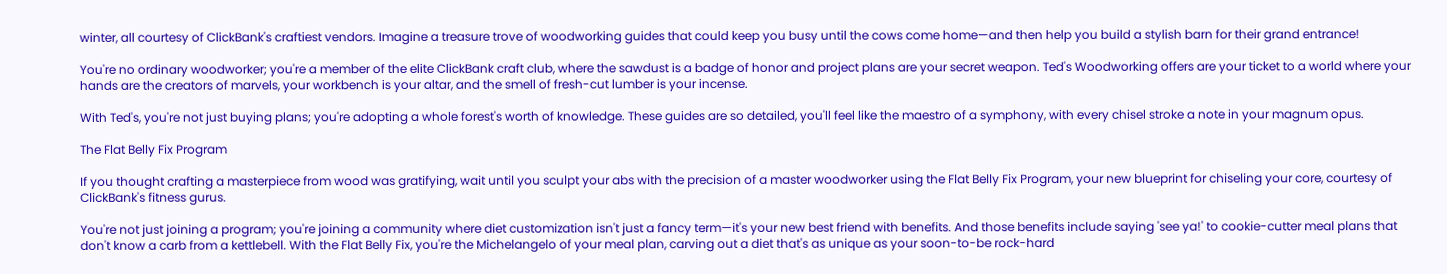winter, all courtesy of ClickBank's craftiest vendors. Imagine a treasure trove of woodworking guides that could keep you busy until the cows come home—and then help you build a stylish barn for their grand entrance!

You're no ordinary woodworker; you're a member of the elite ClickBank craft club, where the sawdust is a badge of honor and project plans are your secret weapon. Ted's Woodworking offers are your ticket to a world where your hands are the creators of marvels, your workbench is your altar, and the smell of fresh-cut lumber is your incense.

With Ted's, you're not just buying plans; you're adopting a whole forest's worth of knowledge. These guides are so detailed, you'll feel like the maestro of a symphony, with every chisel stroke a note in your magnum opus.

The Flat Belly Fix Program

If you thought crafting a masterpiece from wood was gratifying, wait until you sculpt your abs with the precision of a master woodworker using the Flat Belly Fix Program, your new blueprint for chiseling your core, courtesy of ClickBank's fitness gurus.

You're not just joining a program; you're joining a community where diet customization isn't just a fancy term—it's your new best friend with benefits. And those benefits include saying 'see ya!' to cookie-cutter meal plans that don't know a carb from a kettlebell. With the Flat Belly Fix, you're the Michelangelo of your meal plan, carving out a diet that's as unique as your soon-to-be rock-hard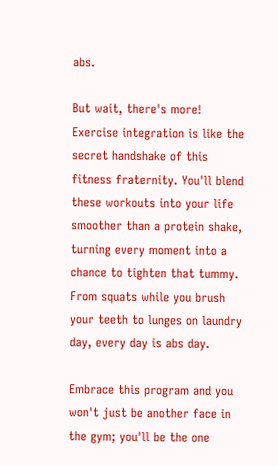abs.

But wait, there's more! Exercise integration is like the secret handshake of this fitness fraternity. You'll blend these workouts into your life smoother than a protein shake, turning every moment into a chance to tighten that tummy. From squats while you brush your teeth to lunges on laundry day, every day is abs day.

Embrace this program and you won't just be another face in the gym; you'll be the one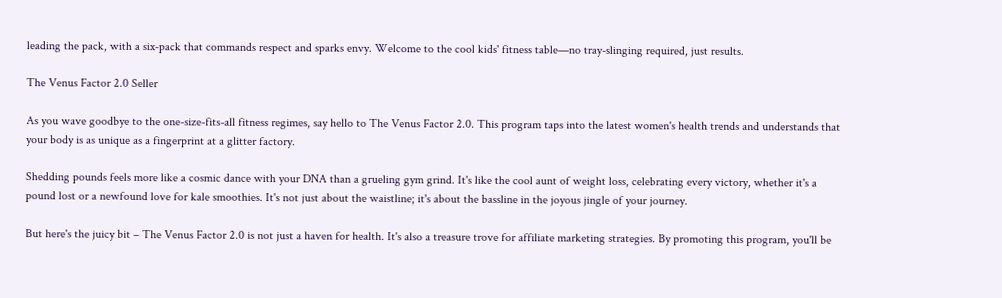leading the pack, with a six-pack that commands respect and sparks envy. Welcome to the cool kids' fitness table—no tray-slinging required, just results.

The Venus Factor 2.0 Seller

As you wave goodbye to the one-size-fits-all fitness regimes, say hello to The Venus Factor 2.0. This program taps into the latest women's health trends and understands that your body is as unique as a fingerprint at a glitter factory.

Shedding pounds feels more like a cosmic dance with your DNA than a grueling gym grind. It's like the cool aunt of weight loss, celebrating every victory, whether it's a pound lost or a newfound love for kale smoothies. It's not just about the waistline; it's about the bassline in the joyous jingle of your journey.

But here's the juicy bit – The Venus Factor 2.0 is not just a haven for health. It's also a treasure trove for affiliate marketing strategies. By promoting this program, you'll be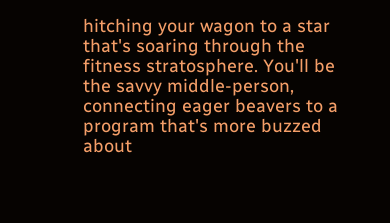hitching your wagon to a star that's soaring through the fitness stratosphere. You'll be the savvy middle-person, connecting eager beavers to a program that's more buzzed about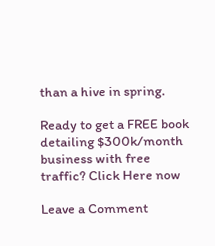than a hive in spring.

Ready to get a FREE book detailing $300k/month business with free traffic? Click Here now

Leave a Comment